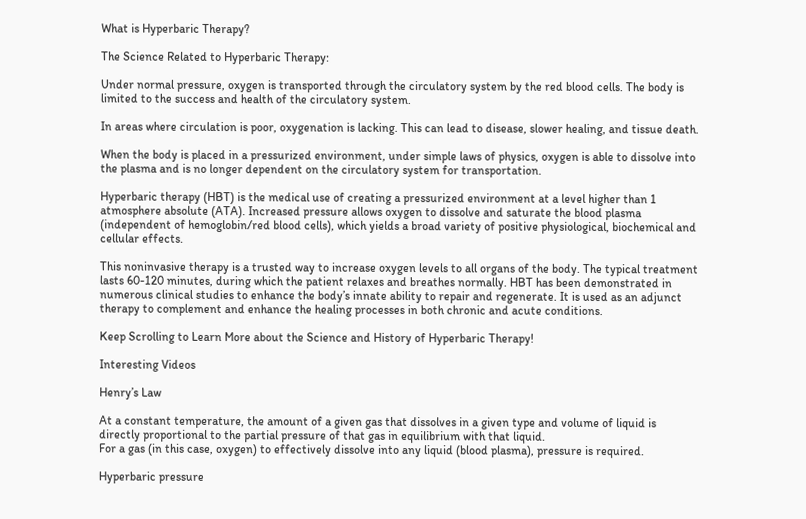What is Hyperbaric Therapy?

The Science Related to Hyperbaric Therapy:

Under normal pressure, oxygen is transported through the circulatory system by the red blood cells. The body is limited to the success and health of the circulatory system.

In areas where circulation is poor, oxygenation is lacking. This can lead to disease, slower healing, and tissue death.

When the body is placed in a pressurized environment, under simple laws of physics, oxygen is able to dissolve into the plasma and is no longer dependent on the circulatory system for transportation.

Hyperbaric therapy (HBT) is the medical use of creating a pressurized environment at a level higher than 1 atmosphere absolute (ATA). Increased pressure allows oxygen to dissolve and saturate the blood plasma (independent of hemoglobin/red blood cells), which yields a broad variety of positive physiological, biochemical and cellular effects.

This noninvasive therapy is a trusted way to increase oxygen levels to all organs of the body. The typical treatment lasts 60-120 minutes, during which the patient relaxes and breathes normally. HBT has been demonstrated in numerous clinical studies to enhance the body’s innate ability to repair and regenerate. It is used as an adjunct therapy to complement and enhance the healing processes in both chronic and acute conditions.

Keep Scrolling to Learn More about the Science and History of Hyperbaric Therapy!

Interesting Videos

Henry’s Law

At a constant temperature, the amount of a given gas that dissolves in a given type and volume of liquid is directly proportional to the partial pressure of that gas in equilibrium with that liquid.
For a gas (in this case, oxygen) to effectively dissolve into any liquid (blood plasma), pressure is required.

Hyperbaric pressure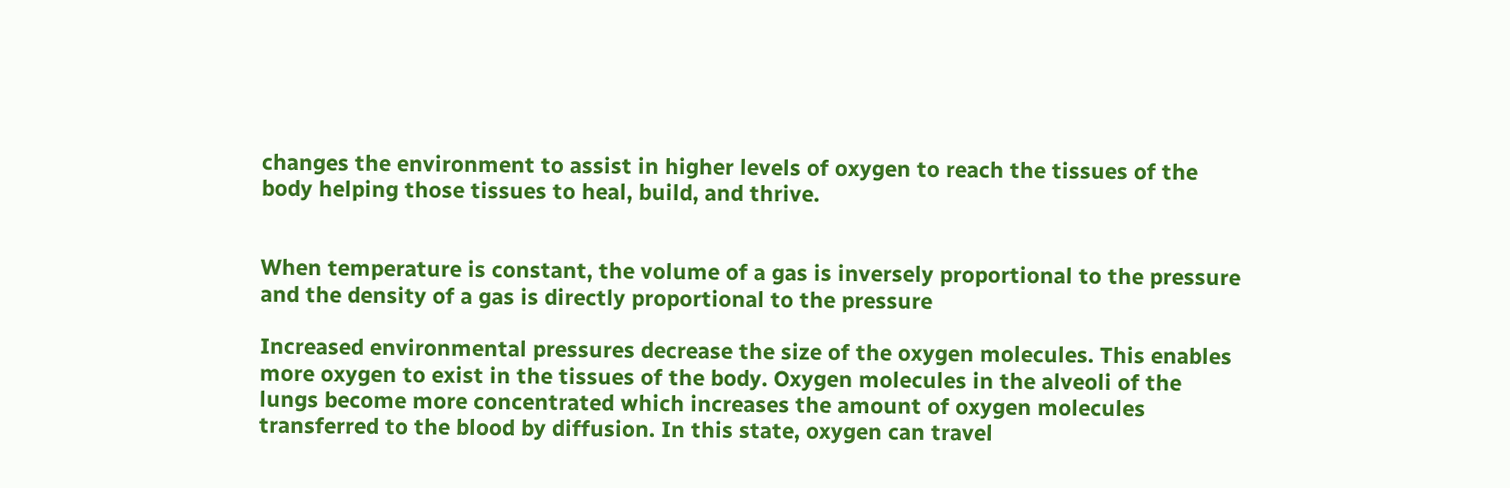changes the environment to assist in higher levels of oxygen to reach the tissues of the body helping those tissues to heal, build, and thrive.


When temperature is constant, the volume of a gas is inversely proportional to the pressure and the density of a gas is directly proportional to the pressure

Increased environmental pressures decrease the size of the oxygen molecules. This enables more oxygen to exist in the tissues of the body. Oxygen molecules in the alveoli of the lungs become more concentrated which increases the amount of oxygen molecules transferred to the blood by diffusion. In this state, oxygen can travel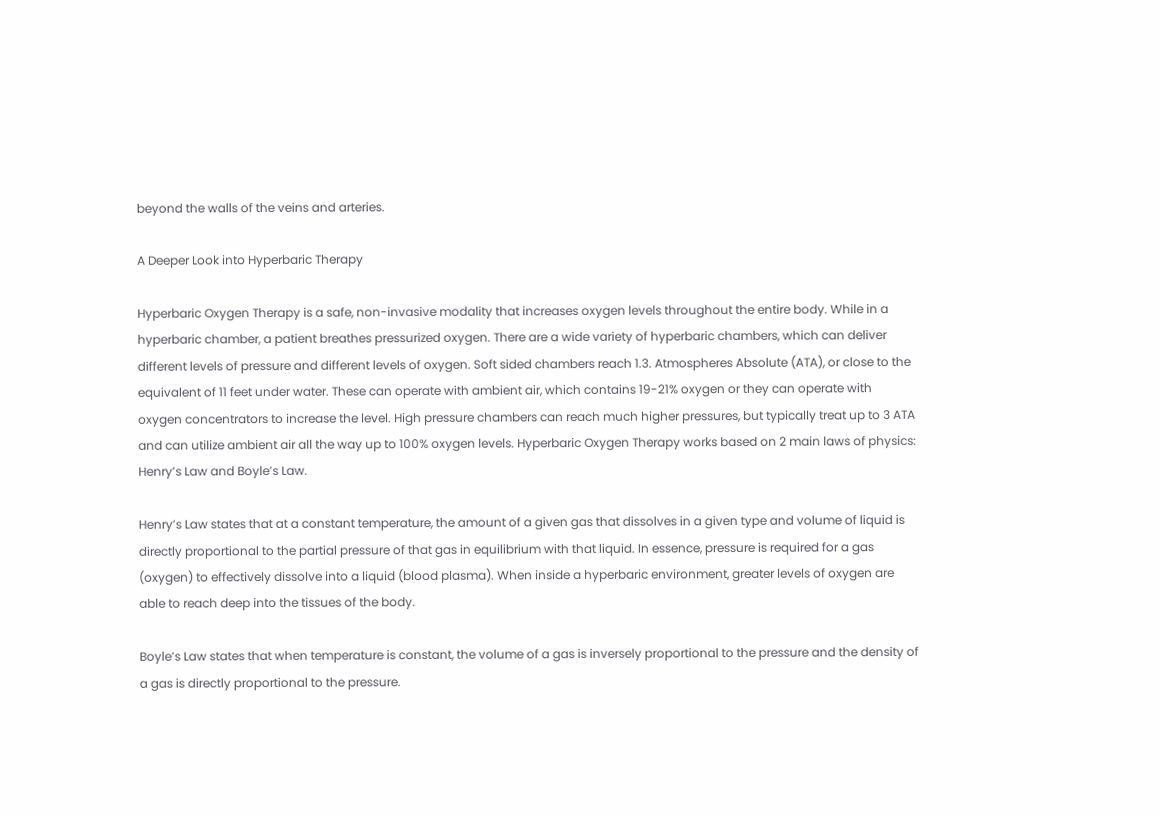beyond the walls of the veins and arteries.

A Deeper Look into Hyperbaric Therapy

Hyperbaric Oxygen Therapy is a safe, non-invasive modality that increases oxygen levels throughout the entire body. While in a hyperbaric chamber, a patient breathes pressurized oxygen. There are a wide variety of hyperbaric chambers, which can deliver different levels of pressure and different levels of oxygen. Soft sided chambers reach 1.3. Atmospheres Absolute (ATA), or close to the equivalent of 11 feet under water. These can operate with ambient air, which contains 19-21% oxygen or they can operate with oxygen concentrators to increase the level. High pressure chambers can reach much higher pressures, but typically treat up to 3 ATA and can utilize ambient air all the way up to 100% oxygen levels. Hyperbaric Oxygen Therapy works based on 2 main laws of physics: Henry’s Law and Boyle’s Law.

Henry’s Law states that at a constant temperature, the amount of a given gas that dissolves in a given type and volume of liquid is directly proportional to the partial pressure of that gas in equilibrium with that liquid. In essence, pressure is required for a gas (oxygen) to effectively dissolve into a liquid (blood plasma). When inside a hyperbaric environment, greater levels of oxygen are able to reach deep into the tissues of the body.

Boyle’s Law states that when temperature is constant, the volume of a gas is inversely proportional to the pressure and the density of a gas is directly proportional to the pressure.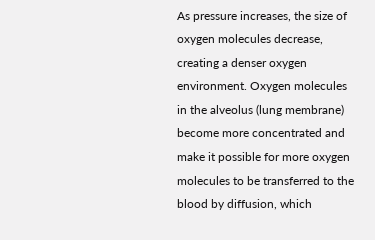As pressure increases, the size of oxygen molecules decrease, creating a denser oxygen environment. Oxygen molecules in the alveolus (lung membrane) become more concentrated and make it possible for more oxygen molecules to be transferred to the blood by diffusion, which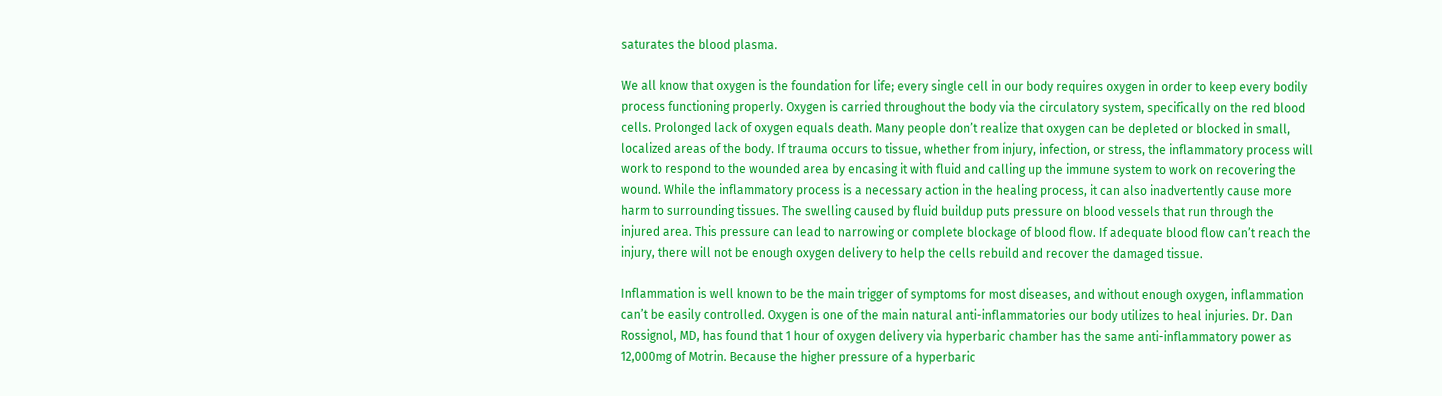saturates the blood plasma.

We all know that oxygen is the foundation for life; every single cell in our body requires oxygen in order to keep every bodily process functioning properly. Oxygen is carried throughout the body via the circulatory system, specifically on the red blood cells. Prolonged lack of oxygen equals death. Many people don’t realize that oxygen can be depleted or blocked in small, localized areas of the body. If trauma occurs to tissue, whether from injury, infection, or stress, the inflammatory process will work to respond to the wounded area by encasing it with fluid and calling up the immune system to work on recovering the wound. While the inflammatory process is a necessary action in the healing process, it can also inadvertently cause more harm to surrounding tissues. The swelling caused by fluid buildup puts pressure on blood vessels that run through the injured area. This pressure can lead to narrowing or complete blockage of blood flow. If adequate blood flow can’t reach the injury, there will not be enough oxygen delivery to help the cells rebuild and recover the damaged tissue.

Inflammation is well known to be the main trigger of symptoms for most diseases, and without enough oxygen, inflammation can’t be easily controlled. Oxygen is one of the main natural anti-inflammatories our body utilizes to heal injuries. Dr. Dan Rossignol, MD, has found that 1 hour of oxygen delivery via hyperbaric chamber has the same anti-inflammatory power as 12,000mg of Motrin. Because the higher pressure of a hyperbaric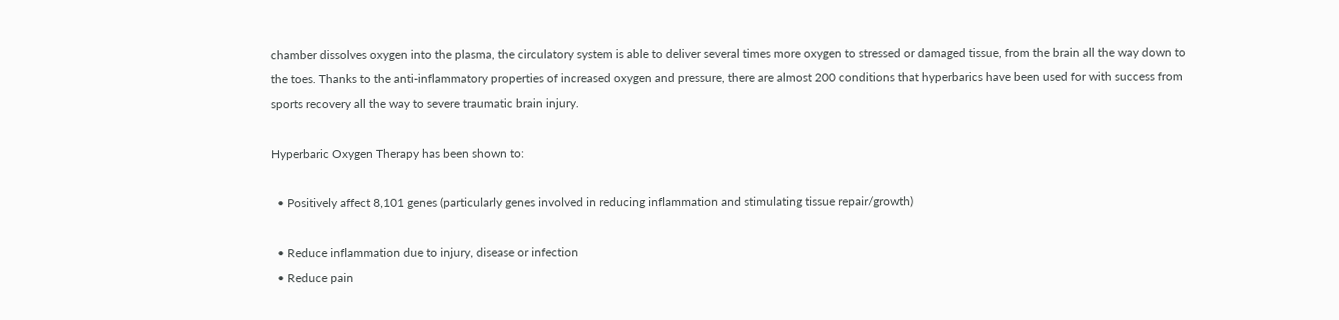chamber dissolves oxygen into the plasma, the circulatory system is able to deliver several times more oxygen to stressed or damaged tissue, from the brain all the way down to the toes. Thanks to the anti-inflammatory properties of increased oxygen and pressure, there are almost 200 conditions that hyperbarics have been used for with success from sports recovery all the way to severe traumatic brain injury.

Hyperbaric Oxygen Therapy has been shown to:

  • Positively affect 8,101 genes (particularly genes involved in reducing inflammation and stimulating tissue repair/growth)

  • Reduce inflammation due to injury, disease or infection
  • Reduce pain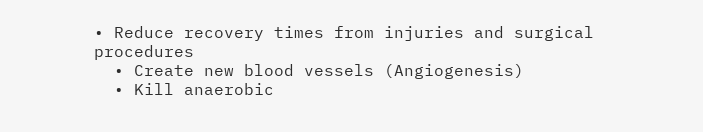• Reduce recovery times from injuries and surgical procedures
  • Create new blood vessels (Angiogenesis)
  • Kill anaerobic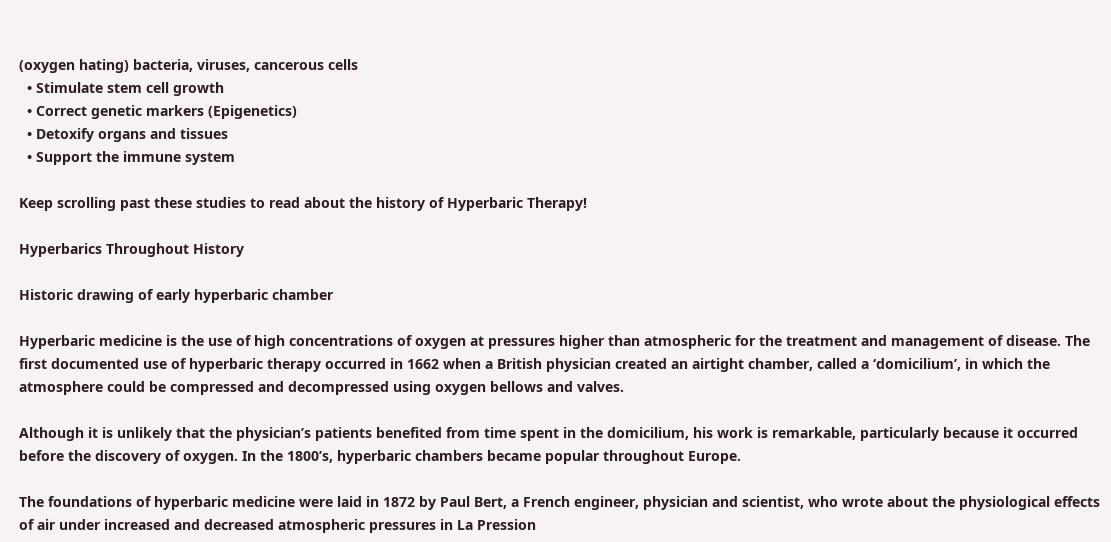(oxygen hating) bacteria, viruses, cancerous cells
  • Stimulate stem cell growth
  • Correct genetic markers (Epigenetics)
  • Detoxify organs and tissues
  • Support the immune system

Keep scrolling past these studies to read about the history of Hyperbaric Therapy!

Hyperbarics Throughout History

Historic drawing of early hyperbaric chamber

Hyperbaric medicine is the use of high concentrations of oxygen at pressures higher than atmospheric for the treatment and management of disease. The first documented use of hyperbaric therapy occurred in 1662 when a British physician created an airtight chamber, called a ‘domicilium’, in which the atmosphere could be compressed and decompressed using oxygen bellows and valves.

Although it is unlikely that the physician’s patients benefited from time spent in the domicilium, his work is remarkable, particularly because it occurred before the discovery of oxygen. In the 1800’s, hyperbaric chambers became popular throughout Europe.

The foundations of hyperbaric medicine were laid in 1872 by Paul Bert, a French engineer, physician and scientist, who wrote about the physiological effects of air under increased and decreased atmospheric pressures in La Pression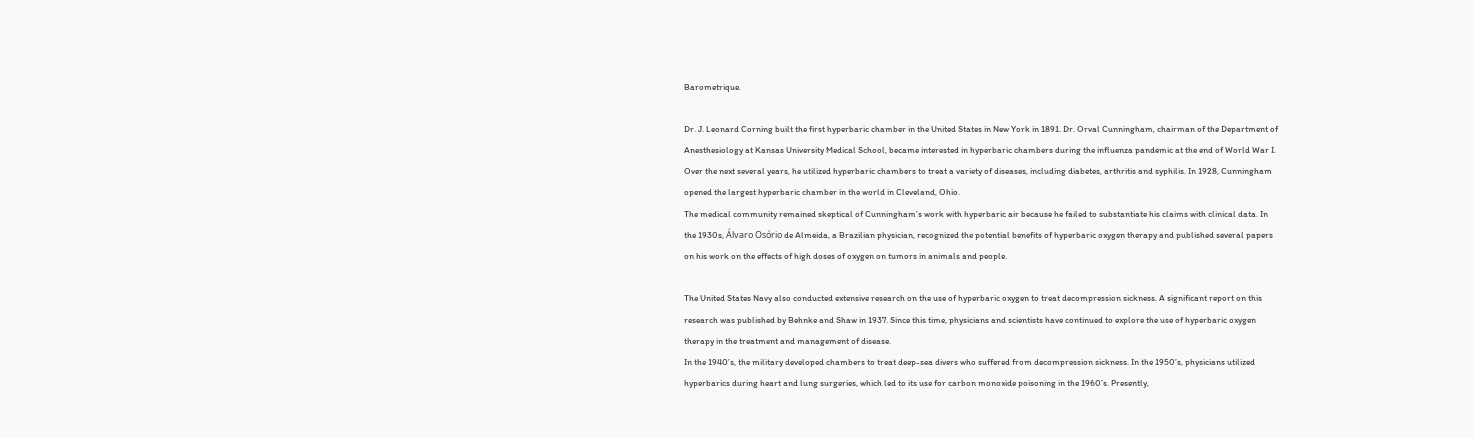Barometrique.

Dr. J. Leonard Corning built the first hyperbaric chamber in the United States in New York in 1891. Dr. Orval Cunningham, chairman of the Department of Anesthesiology at Kansas University Medical School, became interested in hyperbaric chambers during the influenza pandemic at the end of World War I. Over the next several years, he utilized hyperbaric chambers to treat a variety of diseases, including diabetes, arthritis and syphilis. In 1928, Cunningham opened the largest hyperbaric chamber in the world in Cleveland, Ohio.
The medical community remained skeptical of Cunningham’s work with hyperbaric air because he failed to substantiate his claims with clinical data. In the 1930s, Álvaro Osório de Almeida, a Brazilian physician, recognized the potential benefits of hyperbaric oxygen therapy and published several papers on his work on the effects of high doses of oxygen on tumors in animals and people.

The United States Navy also conducted extensive research on the use of hyperbaric oxygen to treat decompression sickness. A significant report on this research was published by Behnke and Shaw in 1937. Since this time, physicians and scientists have continued to explore the use of hyperbaric oxygen therapy in the treatment and management of disease.
In the 1940’s, the military developed chambers to treat deep-sea divers who suffered from decompression sickness. In the 1950’s, physicians utilized hyperbarics during heart and lung surgeries, which led to its use for carbon monoxide poisoning in the 1960’s. Presently,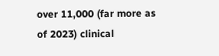over 11,000 (far more as of 2023) clinical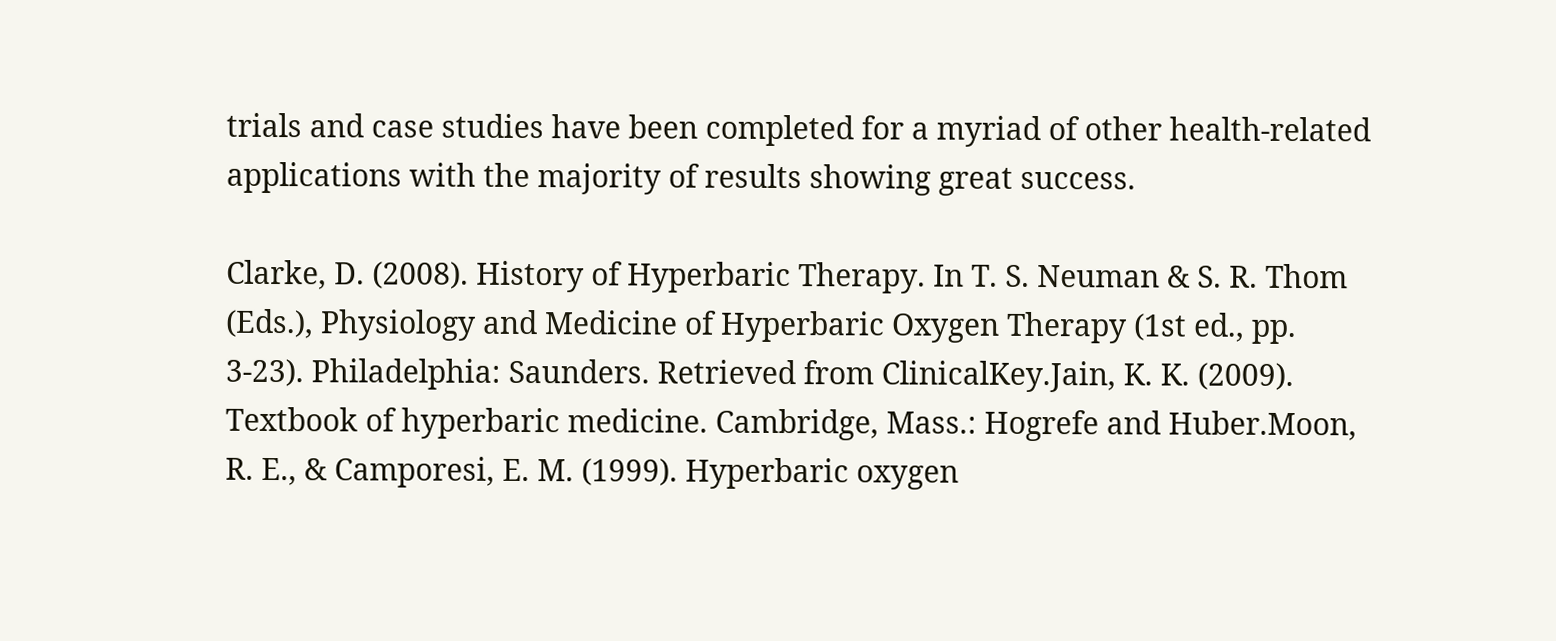trials and case studies have been completed for a myriad of other health-related applications with the majority of results showing great success.

Clarke, D. (2008). History of Hyperbaric Therapy. In T. S. Neuman & S. R. Thom (Eds.), Physiology and Medicine of Hyperbaric Oxygen Therapy (1st ed., pp. 3-23). Philadelphia: Saunders. Retrieved from ClinicalKey.Jain, K. K. (2009). Textbook of hyperbaric medicine. Cambridge, Mass.: Hogrefe and Huber.Moon, R. E., & Camporesi, E. M. (1999). Hyperbaric oxygen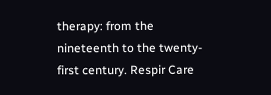therapy: from the nineteenth to the twenty-first century. Respir Care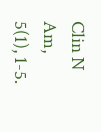Clin N Am, 5(1), 1-5.